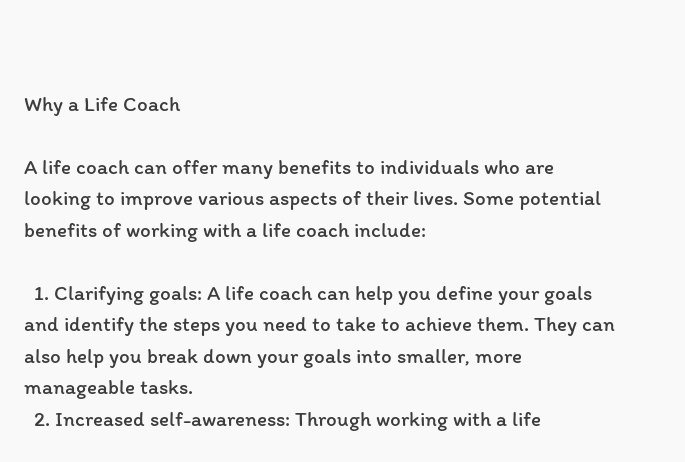Why a Life Coach

A life coach can offer many benefits to individuals who are looking to improve various aspects of their lives. Some potential benefits of working with a life coach include:

  1. Clarifying goals: A life coach can help you define your goals and identify the steps you need to take to achieve them. They can also help you break down your goals into smaller, more manageable tasks.
  2. Increased self-awareness: Through working with a life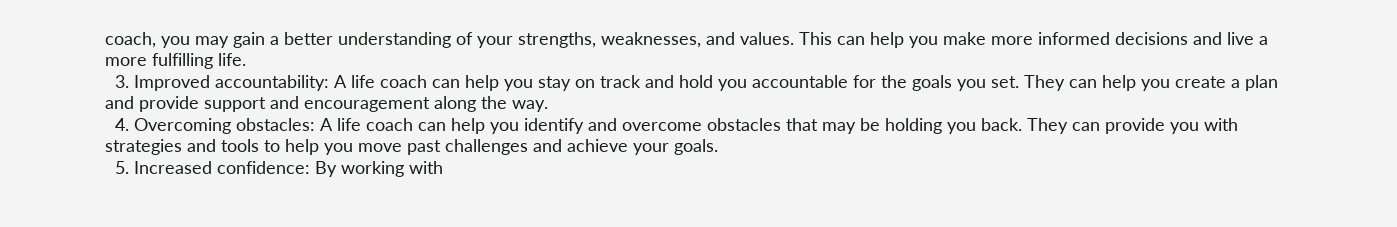coach, you may gain a better understanding of your strengths, weaknesses, and values. This can help you make more informed decisions and live a more fulfilling life.
  3. Improved accountability: A life coach can help you stay on track and hold you accountable for the goals you set. They can help you create a plan and provide support and encouragement along the way.
  4. Overcoming obstacles: A life coach can help you identify and overcome obstacles that may be holding you back. They can provide you with strategies and tools to help you move past challenges and achieve your goals.
  5. Increased confidence: By working with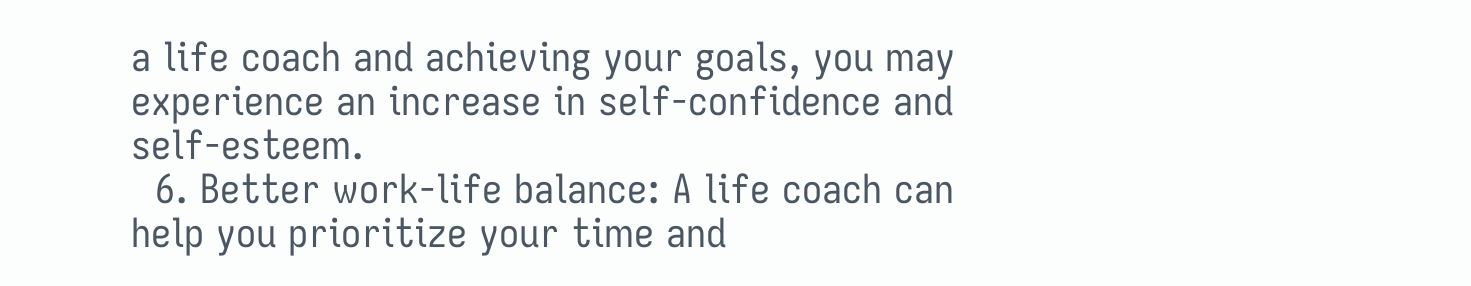a life coach and achieving your goals, you may experience an increase in self-confidence and self-esteem.
  6. Better work-life balance: A life coach can help you prioritize your time and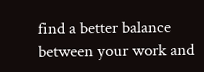find a better balance between your work and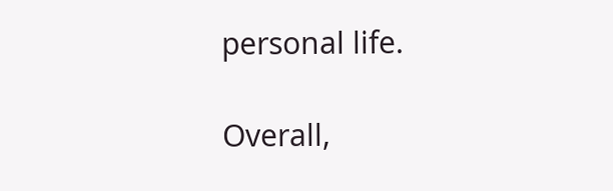personal life.

Overall,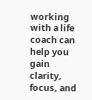working with a life coach can help you gain clarity, focus, and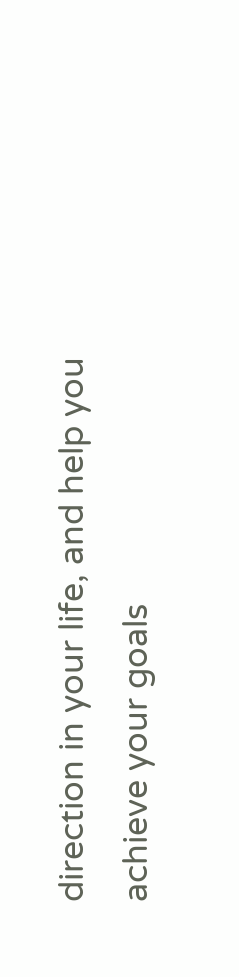direction in your life, and help you achieve your goals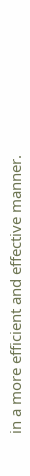in a more efficient and effective manner.